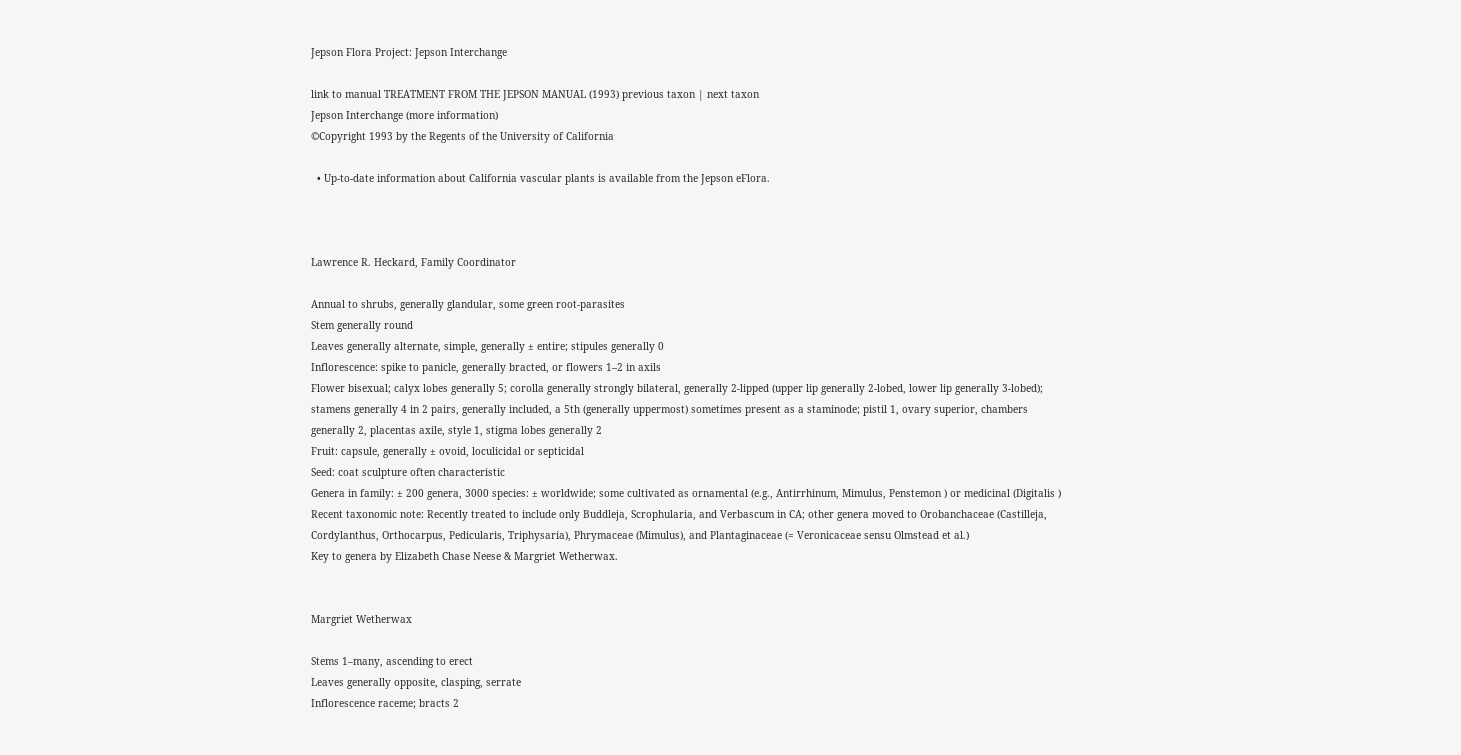Jepson Flora Project: Jepson Interchange

link to manual TREATMENT FROM THE JEPSON MANUAL (1993) previous taxon | next taxon
Jepson Interchange (more information)
©Copyright 1993 by the Regents of the University of California

  • Up-to-date information about California vascular plants is available from the Jepson eFlora.



Lawrence R. Heckard, Family Coordinator

Annual to shrubs, generally glandular, some green root-parasites
Stem generally round
Leaves generally alternate, simple, generally ± entire; stipules generally 0
Inflorescence: spike to panicle, generally bracted, or flowers 1–2 in axils
Flower bisexual; calyx lobes generally 5; corolla generally strongly bilateral, generally 2-lipped (upper lip generally 2-lobed, lower lip generally 3-lobed); stamens generally 4 in 2 pairs, generally included, a 5th (generally uppermost) sometimes present as a staminode; pistil 1, ovary superior, chambers generally 2, placentas axile, style 1, stigma lobes generally 2
Fruit: capsule, generally ± ovoid, loculicidal or septicidal
Seed: coat sculpture often characteristic
Genera in family: ± 200 genera, 3000 species: ± worldwide; some cultivated as ornamental (e.g., Antirrhinum, Mimulus, Penstemon ) or medicinal (Digitalis )
Recent taxonomic note: Recently treated to include only Buddleja, Scrophularia, and Verbascum in CA; other genera moved to Orobanchaceae (Castilleja, Cordylanthus, Orthocarpus, Pedicularis, Triphysaria), Phrymaceae (Mimulus), and Plantaginaceae (= Veronicaceae sensu Olmstead et al.)
Key to genera by Elizabeth Chase Neese & Margriet Wetherwax.


Margriet Wetherwax

Stems 1–many, ascending to erect
Leaves generally opposite, clasping, serrate
Inflorescence raceme; bracts 2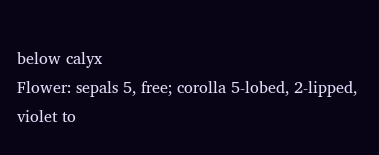below calyx
Flower: sepals 5, free; corolla 5-lobed, 2-lipped, violet to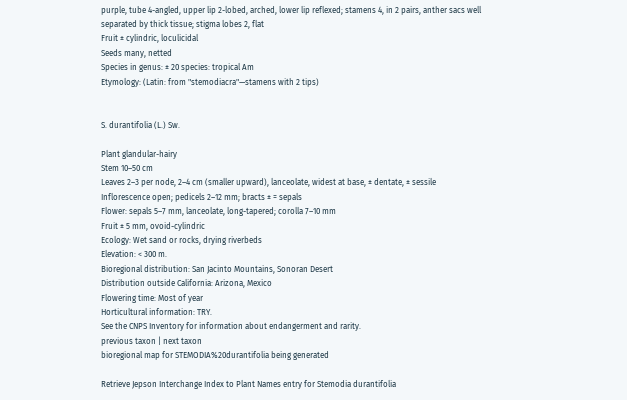purple, tube 4-angled, upper lip 2-lobed, arched, lower lip reflexed; stamens 4, in 2 pairs, anther sacs well separated by thick tissue; stigma lobes 2, flat
Fruit ± cylindric, loculicidal
Seeds many, netted
Species in genus: ± 20 species: tropical Am
Etymology: (Latin: from "stemodiacra"—stamens with 2 tips)


S. durantifolia (L.) Sw.

Plant glandular-hairy
Stem 10–50 cm
Leaves 2–3 per node, 2–4 cm (smaller upward), lanceolate, widest at base, ± dentate, ± sessile
Inflorescence open; pedicels 2–12 mm; bracts ± = sepals
Flower: sepals 5–7 mm, lanceolate, long-tapered; corolla 7–10 mm
Fruit ± 5 mm, ovoid-cylindric
Ecology: Wet sand or rocks, drying riverbeds
Elevation: < 300 m.
Bioregional distribution: San Jacinto Mountains, Sonoran Desert
Distribution outside California: Arizona, Mexico
Flowering time: Most of year
Horticultural information: TRY.
See the CNPS Inventory for information about endangerment and rarity.
previous taxon | next taxon
bioregional map for STEMODIA%20durantifolia being generated

Retrieve Jepson Interchange Index to Plant Names entry for Stemodia durantifolia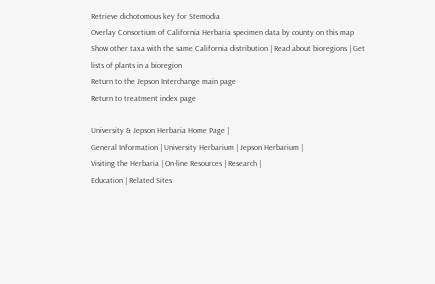Retrieve dichotomous key for Stemodia
Overlay Consortium of California Herbaria specimen data by county on this map
Show other taxa with the same California distribution | Read about bioregions | Get lists of plants in a bioregion
Return to the Jepson Interchange main page
Return to treatment index page

University & Jepson Herbaria Home Page |
General Information | University Herbarium | Jepson Herbarium |
Visiting the Herbaria | On-line Resources | Research |
Education | Related Sites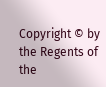Copyright © by the Regents of the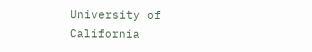University of California